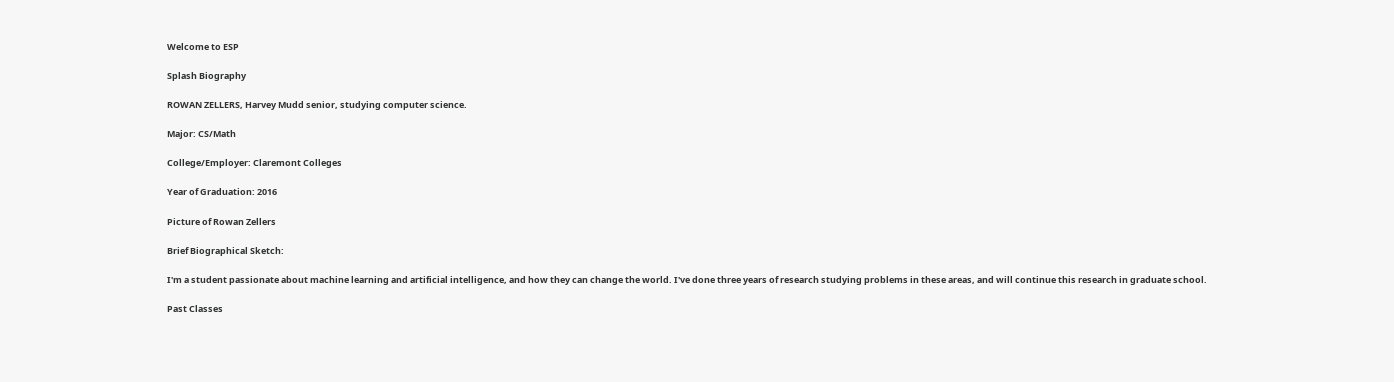Welcome to ESP

Splash Biography

ROWAN ZELLERS, Harvey Mudd senior, studying computer science.

Major: CS/Math

College/Employer: Claremont Colleges

Year of Graduation: 2016

Picture of Rowan Zellers

Brief Biographical Sketch:

I'm a student passionate about machine learning and artificial intelligence, and how they can change the world. I've done three years of research studying problems in these areas, and will continue this research in graduate school.

Past Classes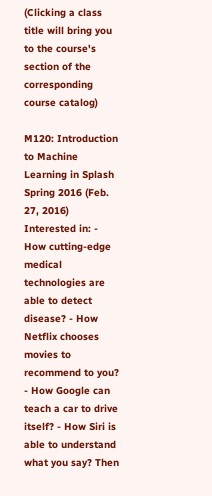(Clicking a class title will bring you to the course's section of the corresponding course catalog)

M120: Introduction to Machine Learning in Splash Spring 2016 (Feb. 27, 2016)
Interested in: - How cutting-edge medical technologies are able to detect disease? - How Netflix chooses movies to recommend to you? - How Google can teach a car to drive itself? - How Siri is able to understand what you say? Then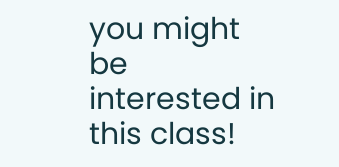you might be interested in this class!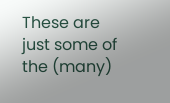These are just some of the (many)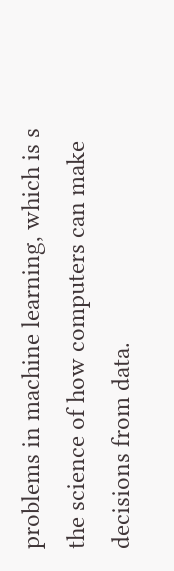problems in machine learning, which is s the science of how computers can make decisions from data.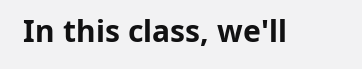In this class, we'll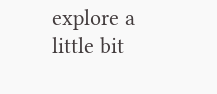explore a little bit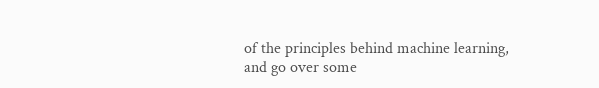of the principles behind machine learning, and go over some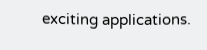exciting applications.